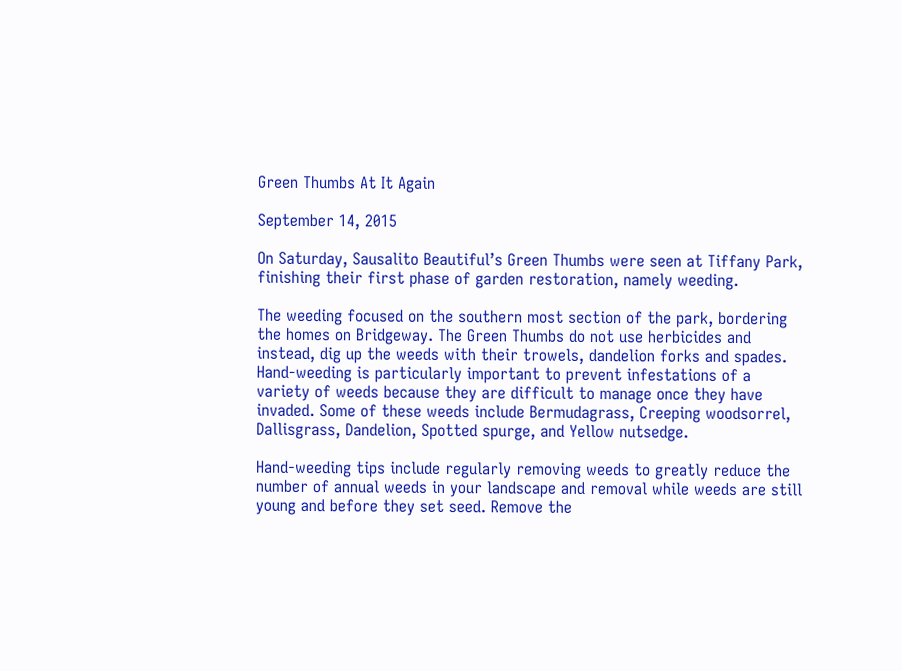Green Thumbs At It Again

September 14, 2015

On Saturday, Sausalito Beautiful’s Green Thumbs were seen at Tiffany Park, finishing their first phase of garden restoration, namely weeding.

The weeding focused on the southern most section of the park, bordering the homes on Bridgeway. The Green Thumbs do not use herbicides and instead, dig up the weeds with their trowels, dandelion forks and spades. Hand-weeding is particularly important to prevent infestations of a variety of weeds because they are difficult to manage once they have invaded. Some of these weeds include Bermudagrass, Creeping woodsorrel, Dallisgrass, Dandelion, Spotted spurge, and Yellow nutsedge.

Hand-weeding tips include regularly removing weeds to greatly reduce the number of annual weeds in your landscape and removal while weeds are still young and before they set seed. Remove the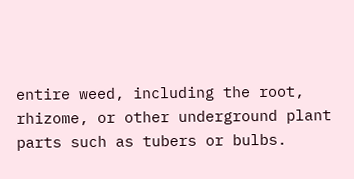entire weed, including the root, rhizome, or other underground plant parts such as tubers or bulbs.